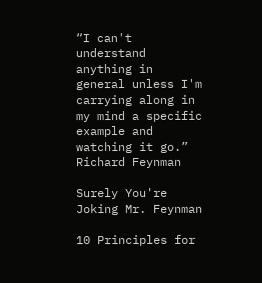“I can't understand anything in general unless I'm carrying along in my mind a specific example and watching it go.”
Richard Feynman

Surely You're Joking Mr. Feynman

10 Principles for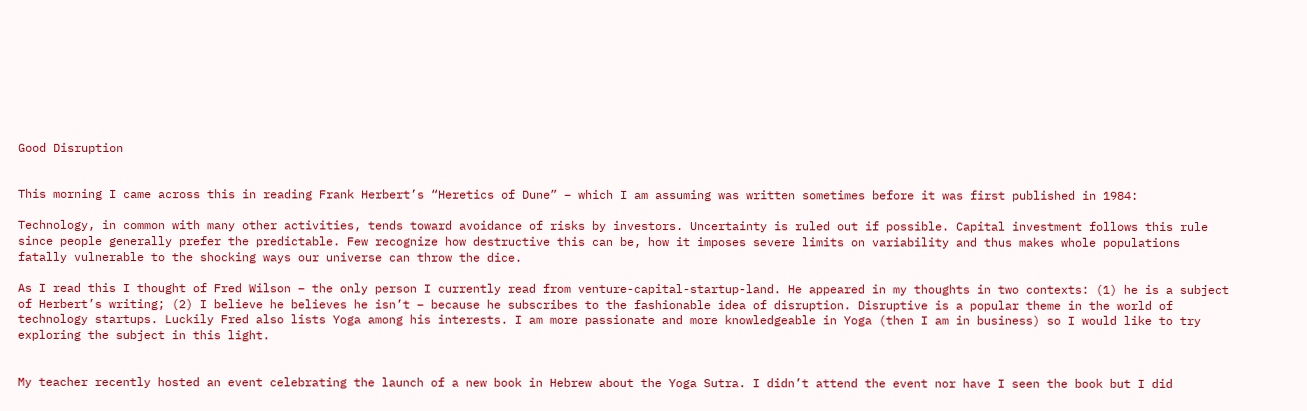Good Disruption


This morning I came across this in reading Frank Herbert’s “Heretics of Dune” – which I am assuming was written sometimes before it was first published in 1984:

Technology, in common with many other activities, tends toward avoidance of risks by investors. Uncertainty is ruled out if possible. Capital investment follows this rule since people generally prefer the predictable. Few recognize how destructive this can be, how it imposes severe limits on variability and thus makes whole populations fatally vulnerable to the shocking ways our universe can throw the dice.

As I read this I thought of Fred Wilson – the only person I currently read from venture-capital-startup-land. He appeared in my thoughts in two contexts: (1) he is a subject of Herbert’s writing; (2) I believe he believes he isn’t – because he subscribes to the fashionable idea of disruption. Disruptive is a popular theme in the world of technology startups. Luckily Fred also lists Yoga among his interests. I am more passionate and more knowledgeable in Yoga (then I am in business) so I would like to try exploring the subject in this light.


My teacher recently hosted an event celebrating the launch of a new book in Hebrew about the Yoga Sutra. I didn’t attend the event nor have I seen the book but I did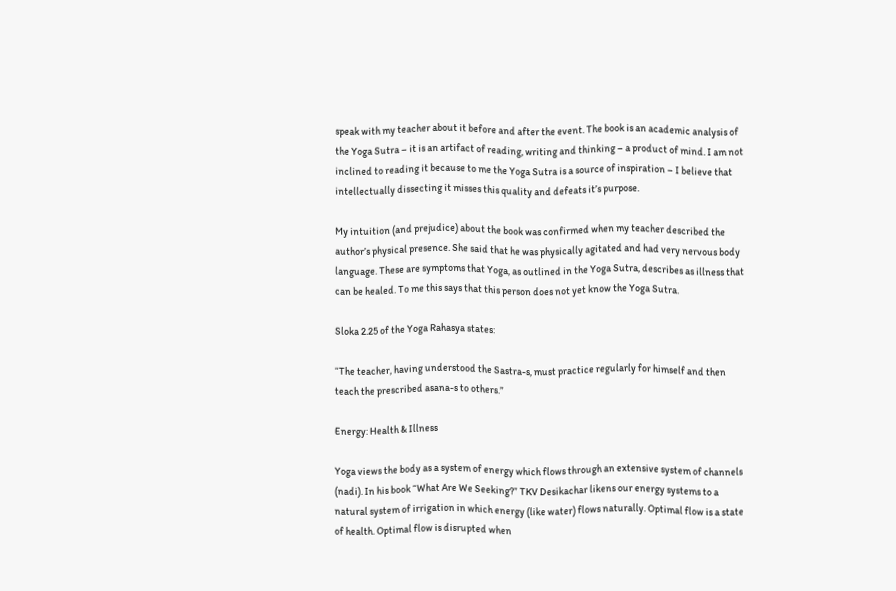speak with my teacher about it before and after the event. The book is an academic analysis of the Yoga Sutra – it is an artifact of reading, writing and thinking – a product of mind. I am not inclined to reading it because to me the Yoga Sutra is a source of inspiration – I believe that intellectually dissecting it misses this quality and defeats it’s purpose.

My intuition (and prejudice) about the book was confirmed when my teacher described the author’s physical presence. She said that he was physically agitated and had very nervous body language. These are symptoms that Yoga, as outlined in the Yoga Sutra, describes as illness that can be healed. To me this says that this person does not yet know the Yoga Sutra.

Sloka 2.25 of the Yoga Rahasya states:

“The teacher, having understood the Sastra-s, must practice regularly for himself and then teach the prescribed asana-s to others.”

Energy: Health & Illness

Yoga views the body as a system of energy which flows through an extensive system of channels (nadi). In his book “What Are We Seeking?” TKV Desikachar likens our energy systems to a natural system of irrigation in which energy (like water) flows naturally. Optimal flow is a state of health. Optimal flow is disrupted when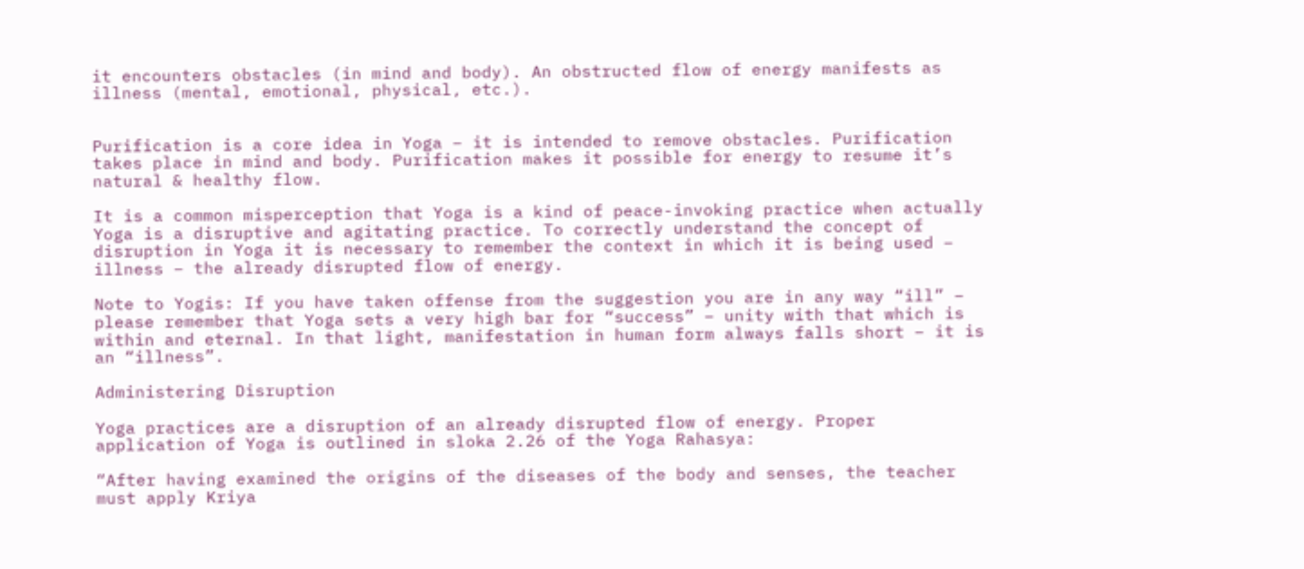it encounters obstacles (in mind and body). An obstructed flow of energy manifests as illness (mental, emotional, physical, etc.).


Purification is a core idea in Yoga – it is intended to remove obstacles. Purification takes place in mind and body. Purification makes it possible for energy to resume it’s natural & healthy flow.

It is a common misperception that Yoga is a kind of peace-invoking practice when actually Yoga is a disruptive and agitating practice. To correctly understand the concept of disruption in Yoga it is necessary to remember the context in which it is being used – illness – the already disrupted flow of energy.

Note to Yogis: If you have taken offense from the suggestion you are in any way “ill” – please remember that Yoga sets a very high bar for “success” – unity with that which is within and eternal. In that light, manifestation in human form always falls short – it is an “illness”.

Administering Disruption

Yoga practices are a disruption of an already disrupted flow of energy. Proper application of Yoga is outlined in sloka 2.26 of the Yoga Rahasya:

“After having examined the origins of the diseases of the body and senses, the teacher must apply Kriya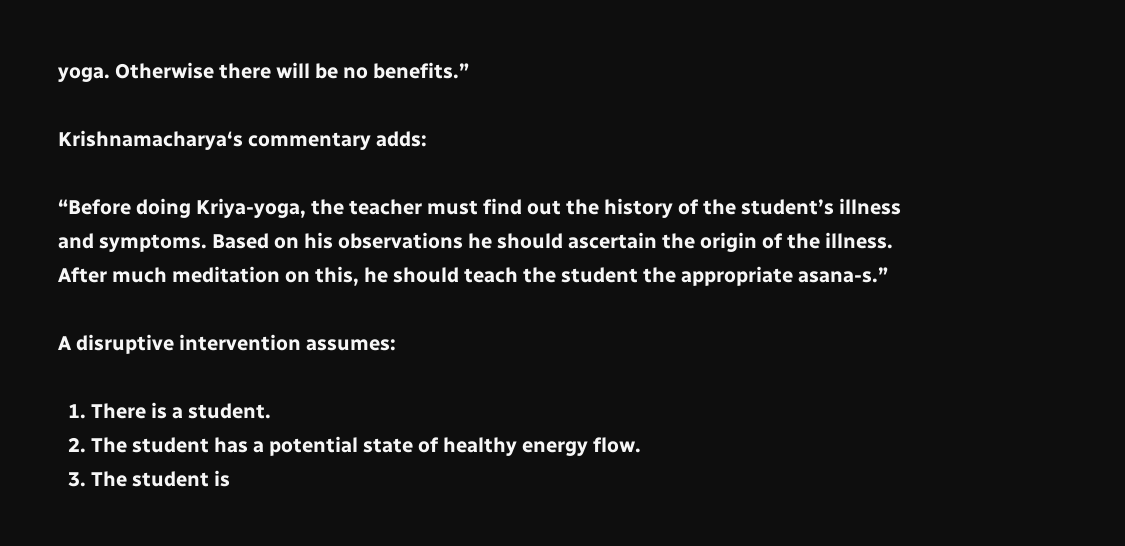yoga. Otherwise there will be no benefits.”

Krishnamacharya‘s commentary adds:

“Before doing Kriya-yoga, the teacher must find out the history of the student’s illness and symptoms. Based on his observations he should ascertain the origin of the illness. After much meditation on this, he should teach the student the appropriate asana-s.”

A disruptive intervention assumes:

  1. There is a student.
  2. The student has a potential state of healthy energy flow.
  3. The student is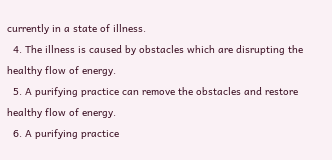currently in a state of illness.
  4. The illness is caused by obstacles which are disrupting the healthy flow of energy.
  5. A purifying practice can remove the obstacles and restore healthy flow of energy.
  6. A purifying practice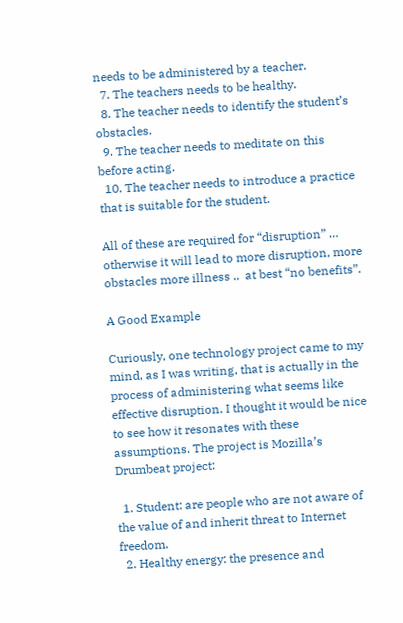needs to be administered by a teacher.
  7. The teachers needs to be healthy.
  8. The teacher needs to identify the student’s obstacles.
  9. The teacher needs to meditate on this before acting.
  10. The teacher needs to introduce a practice that is suitable for the student.

All of these are required for “disruption” … otherwise it will lead to more disruption, more obstacles more illness ..  at best “no benefits”.

A Good Example

Curiously, one technology project came to my mind, as I was writing, that is actually in the process of administering what seems like effective disruption. I thought it would be nice to see how it resonates with these assumptions. The project is Mozilla’s Drumbeat project:

  1. Student: are people who are not aware of the value of and inherit threat to Internet freedom.
  2. Healthy energy: the presence and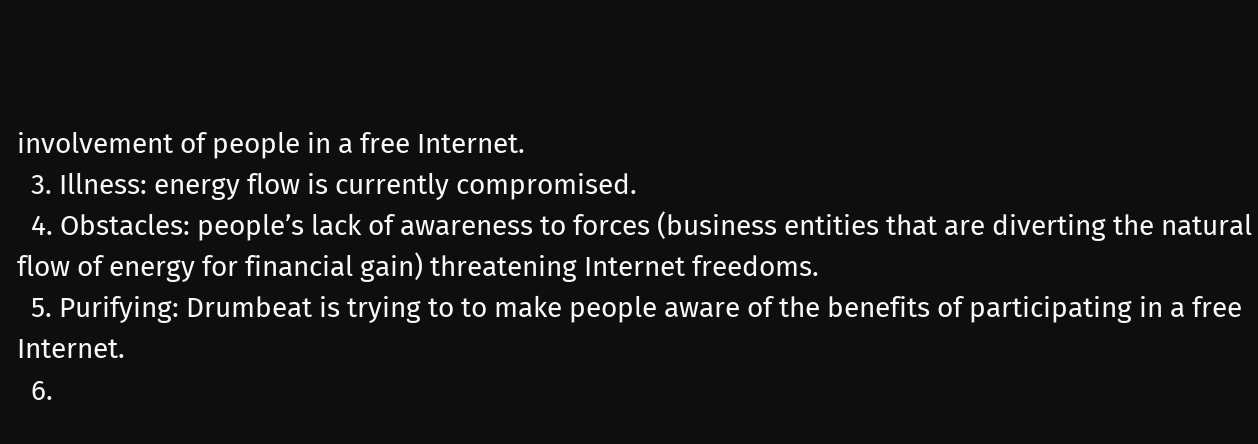involvement of people in a free Internet.
  3. Illness: energy flow is currently compromised.
  4. Obstacles: people’s lack of awareness to forces (business entities that are diverting the natural flow of energy for financial gain) threatening Internet freedoms.
  5. Purifying: Drumbeat is trying to to make people aware of the benefits of participating in a free Internet.
  6.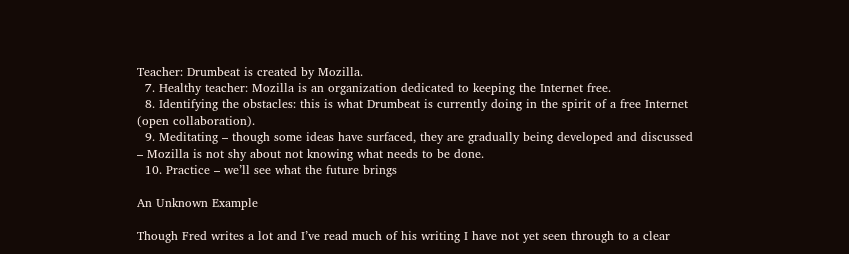Teacher: Drumbeat is created by Mozilla.
  7. Healthy teacher: Mozilla is an organization dedicated to keeping the Internet free.
  8. Identifying the obstacles: this is what Drumbeat is currently doing in the spirit of a free Internet (open collaboration).
  9. Meditating – though some ideas have surfaced, they are gradually being developed and discussed – Mozilla is not shy about not knowing what needs to be done.
  10. Practice – we’ll see what the future brings

An Unknown Example

Though Fred writes a lot and I’ve read much of his writing I have not yet seen through to a clear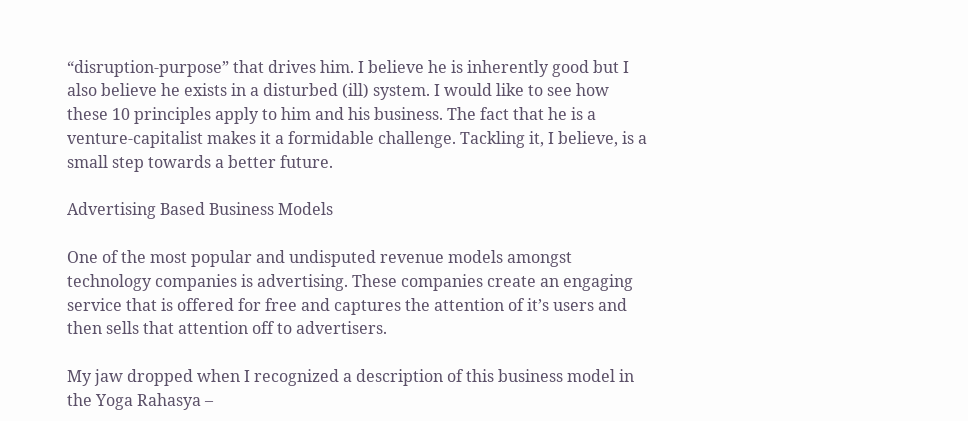“disruption-purpose” that drives him. I believe he is inherently good but I also believe he exists in a disturbed (ill) system. I would like to see how these 10 principles apply to him and his business. The fact that he is a venture-capitalist makes it a formidable challenge. Tackling it, I believe, is a small step towards a better future.

Advertising Based Business Models

One of the most popular and undisputed revenue models amongst technology companies is advertising. These companies create an engaging service that is offered for free and captures the attention of it’s users and then sells that attention off to advertisers.

My jaw dropped when I recognized a description of this business model in the Yoga Rahasya –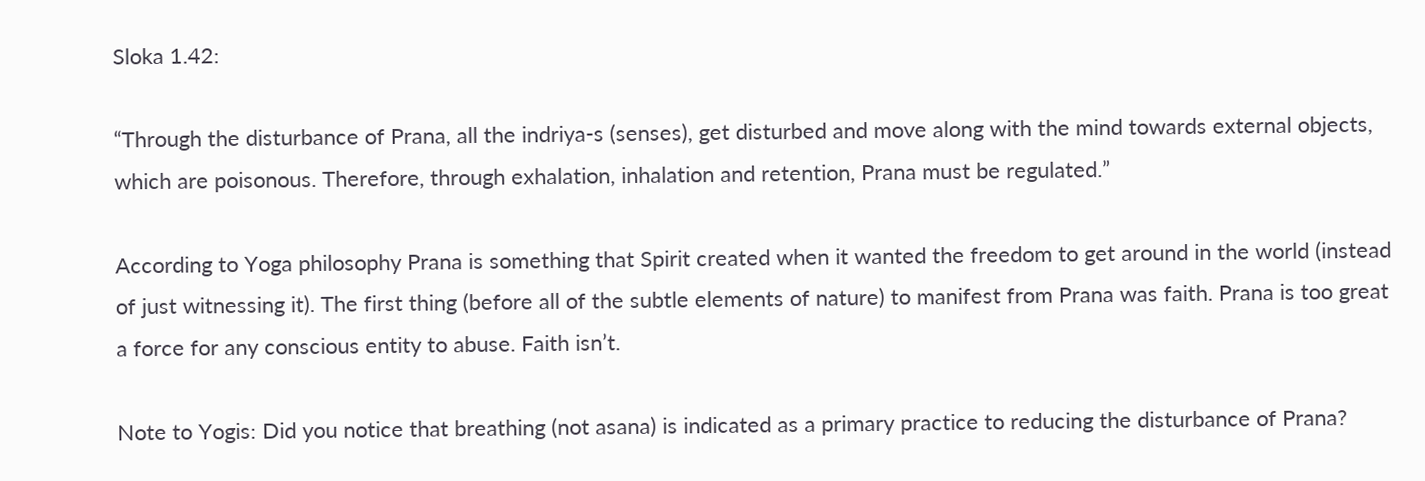Sloka 1.42:

“Through the disturbance of Prana, all the indriya-s (senses), get disturbed and move along with the mind towards external objects, which are poisonous. Therefore, through exhalation, inhalation and retention, Prana must be regulated.”

According to Yoga philosophy Prana is something that Spirit created when it wanted the freedom to get around in the world (instead of just witnessing it). The first thing (before all of the subtle elements of nature) to manifest from Prana was faith. Prana is too great a force for any conscious entity to abuse. Faith isn’t.

Note to Yogis: Did you notice that breathing (not asana) is indicated as a primary practice to reducing the disturbance of Prana?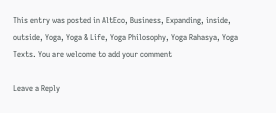This entry was posted in AltEco, Business, Expanding, inside, outside, Yoga, Yoga & Life, Yoga Philosophy, Yoga Rahasya, Yoga Texts. You are welcome to add your comment

Leave a Reply